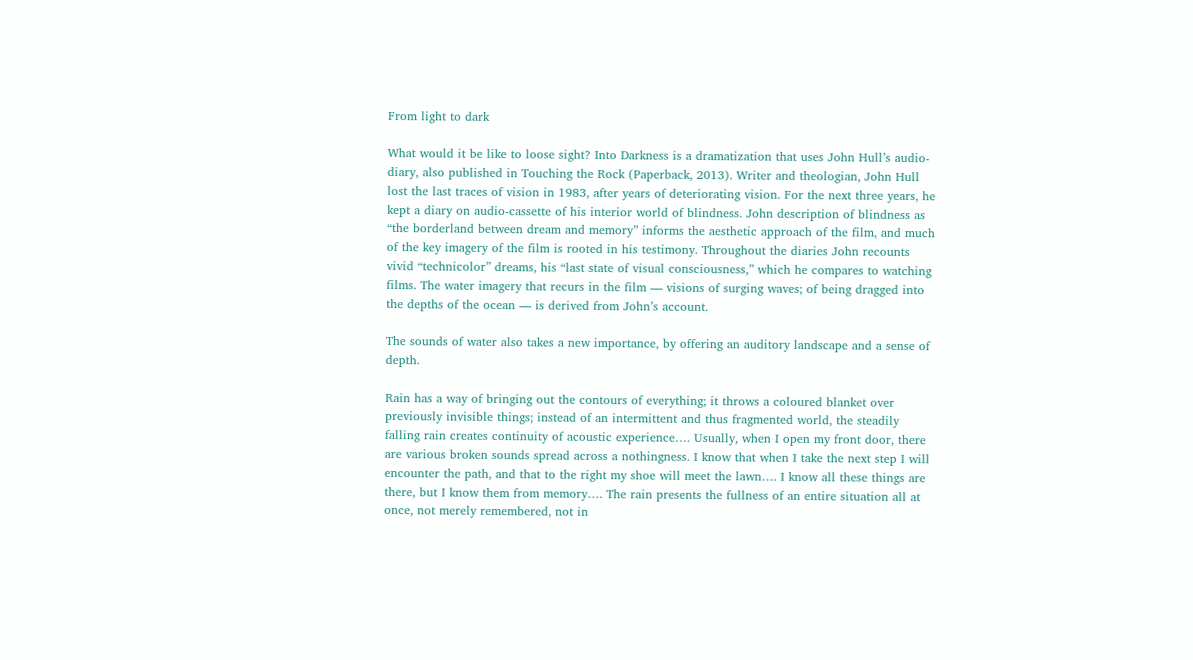From light to dark

What would it be like to loose sight? Into Darkness is a dramatization that uses John Hull’s audio-diary, also published in Touching the Rock (Paperback, 2013). Writer and theologian, John Hull lost the last traces of vision in 1983, after years of deteriorating vision. For the next three years, he kept a diary on audio-cassette of his interior world of blindness. John description of blindness as “the borderland between dream and memory” informs the aesthetic approach of the film, and much of the key imagery of the film is rooted in his testimony. Throughout the diaries John recounts vivid “technicolor” dreams, his “last state of visual consciousness,” which he compares to watching films. The water imagery that recurs in the film — visions of surging waves; of being dragged into the depths of the ocean — is derived from John’s account.

The sounds of water also takes a new importance, by offering an auditory landscape and a sense of depth.

Rain has a way of bringing out the contours of everything; it throws a coloured blanket over previously invisible things; instead of an intermittent and thus fragmented world, the steadily falling rain creates continuity of acoustic experience…. Usually, when I open my front door, there are various broken sounds spread across a nothingness. I know that when I take the next step I will encounter the path, and that to the right my shoe will meet the lawn…. I know all these things are there, but I know them from memory…. The rain presents the fullness of an entire situation all at once, not merely remembered, not in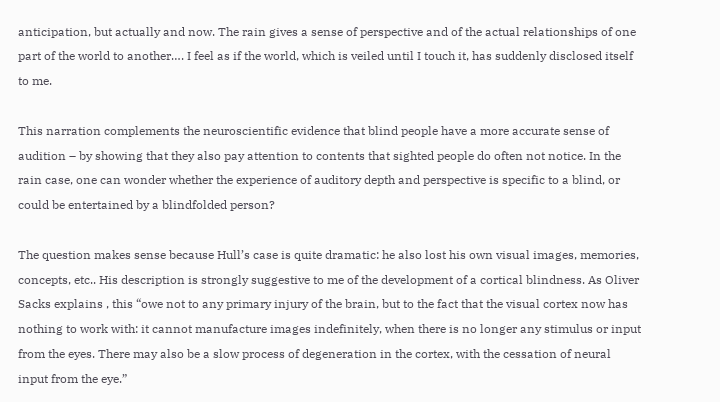anticipation, but actually and now. The rain gives a sense of perspective and of the actual relationships of one part of the world to another…. I feel as if the world, which is veiled until I touch it, has suddenly disclosed itself to me.

This narration complements the neuroscientific evidence that blind people have a more accurate sense of audition – by showing that they also pay attention to contents that sighted people do often not notice. In the rain case, one can wonder whether the experience of auditory depth and perspective is specific to a blind, or could be entertained by a blindfolded person?

The question makes sense because Hull’s case is quite dramatic: he also lost his own visual images, memories, concepts, etc.. His description is strongly suggestive to me of the development of a cortical blindness. As Oliver Sacks explains , this “owe not to any primary injury of the brain, but to the fact that the visual cortex now has nothing to work with: it cannot manufacture images indefinitely, when there is no longer any stimulus or input from the eyes. There may also be a slow process of degeneration in the cortex, with the cessation of neural input from the eye.”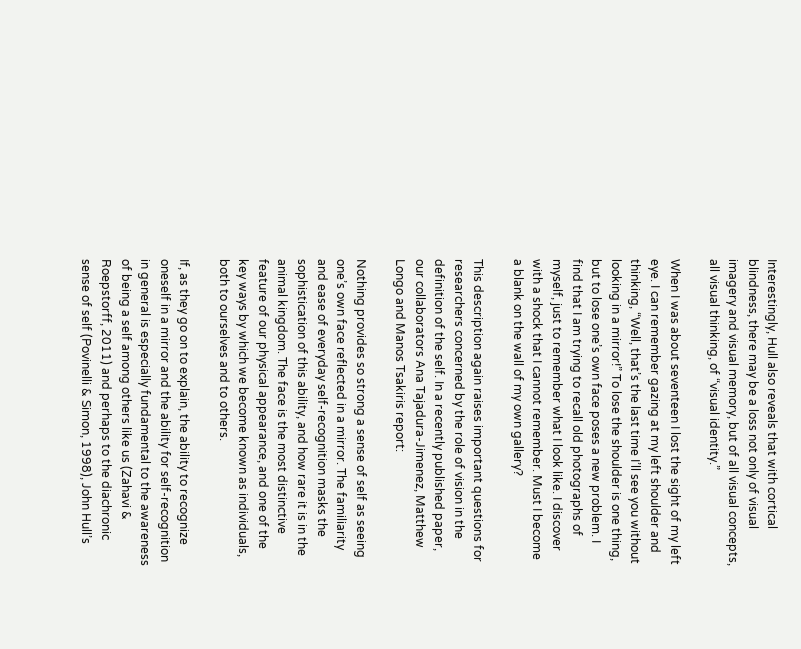Interestingly, Hull also reveals that with cortical blindness, there may be a loss not only of visual imagery and visual memory, but of all visual concepts, all visual thinking, of “visual identity.”

When I was about seventeen I lost the sight of my left eye. I can remember gazing at my left shoulder and thinking, “Well, that’s the last time I’ll see you without looking in a mirror!” To lose the shoulder is one thing, but to lose one’s own face poses a new problem. I find that I am trying to recall old photographs of myself, just to remember what I look like. I discover with a shock that I cannot remember. Must I become a blank on the wall of my own gallery?

This description again raises important questions for researchers concerned by the role of vision in the definition of the self. In a recently published paper, our collaborators Ana Tajadura-Jimenez, Matthew Longo and Manos Tsakiris report:

Nothing provides so strong a sense of self as seeing one’s own face reflected in a mirror. The familiarity and ease of everyday self-recognition masks the sophistication of this ability, and how rare it is in the animal kingdom. The face is the most distinctive feature of our physical appearance, and one of the key ways by which we become known as individuals, both to ourselves and to others.

If, as they go on to explain, the ability to recognize oneself in a mirror and the ability for self-recognition in general is especially fundamental to the awareness of being a self among others like us (Zahavi & Roepstorff, 2011) and perhaps to the diachronic sense of self (Povinelli & Simon, 1998), John Hull’s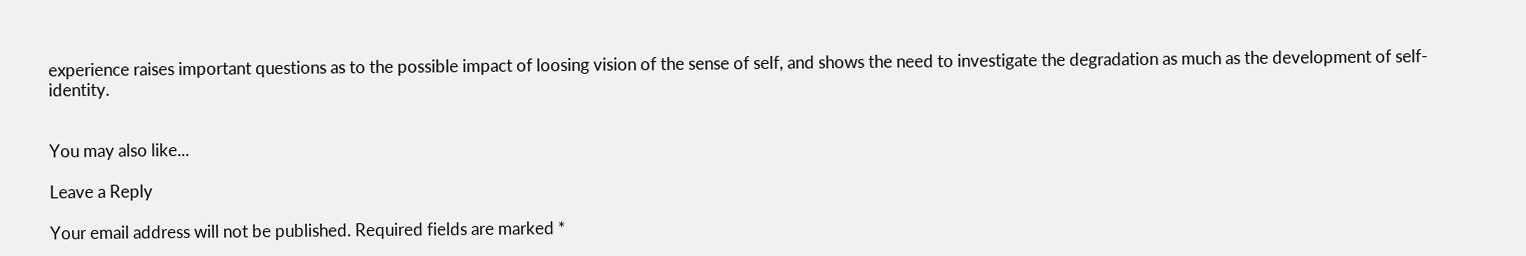experience raises important questions as to the possible impact of loosing vision of the sense of self, and shows the need to investigate the degradation as much as the development of self-identity.


You may also like...

Leave a Reply

Your email address will not be published. Required fields are marked *